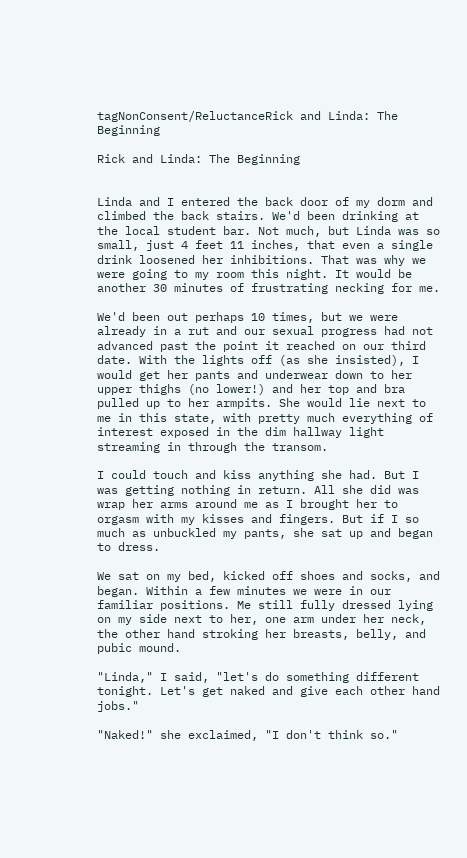tagNonConsent/ReluctanceRick and Linda: The Beginning

Rick and Linda: The Beginning


Linda and I entered the back door of my dorm and climbed the back stairs. We'd been drinking at the local student bar. Not much, but Linda was so small, just 4 feet 11 inches, that even a single drink loosened her inhibitions. That was why we were going to my room this night. It would be another 30 minutes of frustrating necking for me.

We'd been out perhaps 10 times, but we were already in a rut and our sexual progress had not advanced past the point it reached on our third date. With the lights off (as she insisted), I would get her pants and underwear down to her upper thighs (no lower!) and her top and bra pulled up to her armpits. She would lie next to me in this state, with pretty much everything of interest exposed in the dim hallway light streaming in through the transom.

I could touch and kiss anything she had. But I was getting nothing in return. All she did was wrap her arms around me as I brought her to orgasm with my kisses and fingers. But if I so much as unbuckled my pants, she sat up and began to dress.

We sat on my bed, kicked off shoes and socks, and began. Within a few minutes we were in our familiar positions. Me still fully dressed lying on my side next to her, one arm under her neck, the other hand stroking her breasts, belly, and pubic mound.

"Linda," I said, "let's do something different tonight. Let's get naked and give each other hand jobs."

"Naked!" she exclaimed, "I don't think so."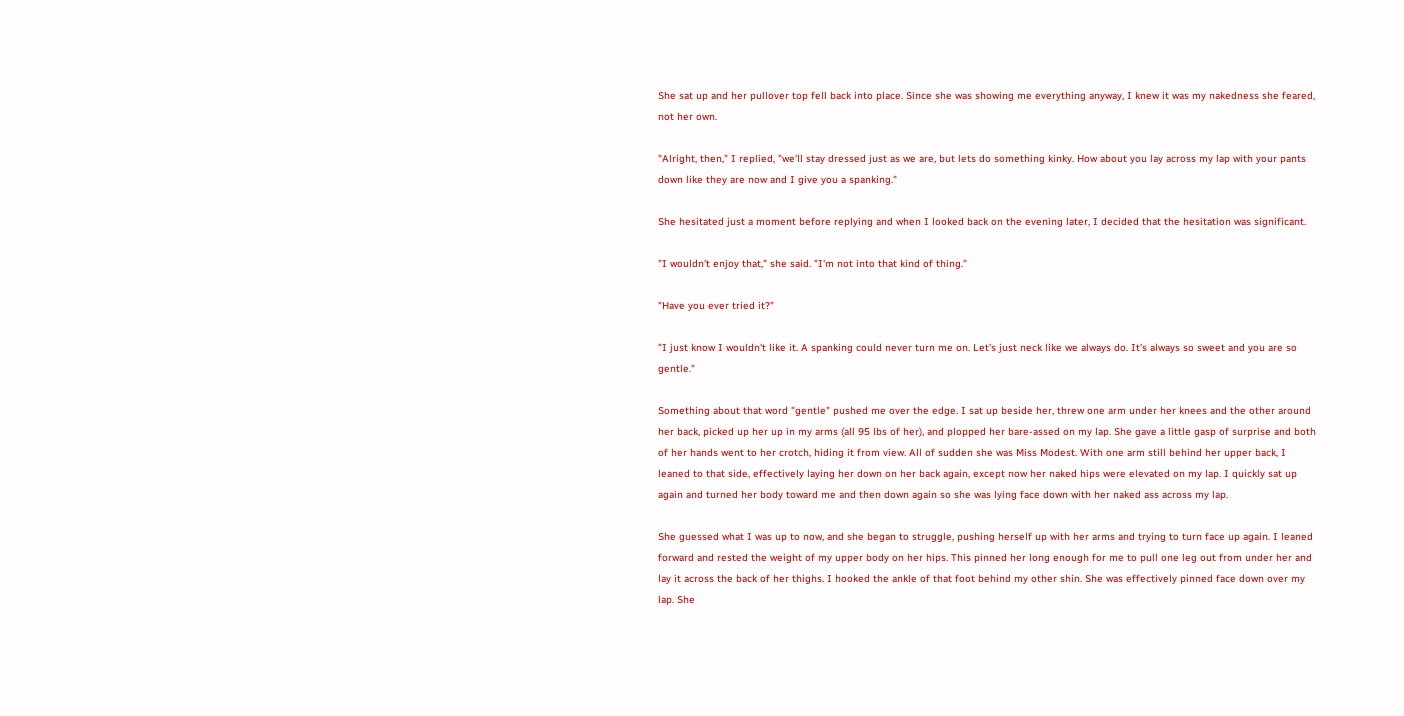She sat up and her pullover top fell back into place. Since she was showing me everything anyway, I knew it was my nakedness she feared, not her own.

"Alright, then," I replied, "we'll stay dressed just as we are, but lets do something kinky. How about you lay across my lap with your pants down like they are now and I give you a spanking."

She hesitated just a moment before replying and when I looked back on the evening later, I decided that the hesitation was significant.

"I wouldn't enjoy that," she said. "I'm not into that kind of thing."

"Have you ever tried it?"

"I just know I wouldn't like it. A spanking could never turn me on. Let's just neck like we always do. It's always so sweet and you are so gentle."

Something about that word "gentle" pushed me over the edge. I sat up beside her, threw one arm under her knees and the other around her back, picked up her up in my arms (all 95 lbs of her), and plopped her bare-assed on my lap. She gave a little gasp of surprise and both of her hands went to her crotch, hiding it from view. All of sudden she was Miss Modest. With one arm still behind her upper back, I leaned to that side, effectively laying her down on her back again, except now her naked hips were elevated on my lap. I quickly sat up again and turned her body toward me and then down again so she was lying face down with her naked ass across my lap.

She guessed what I was up to now, and she began to struggle, pushing herself up with her arms and trying to turn face up again. I leaned forward and rested the weight of my upper body on her hips. This pinned her long enough for me to pull one leg out from under her and lay it across the back of her thighs. I hooked the ankle of that foot behind my other shin. She was effectively pinned face down over my lap. She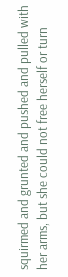squirmed and grunted and pushed and pulled with her arms, but she could not free herself or turn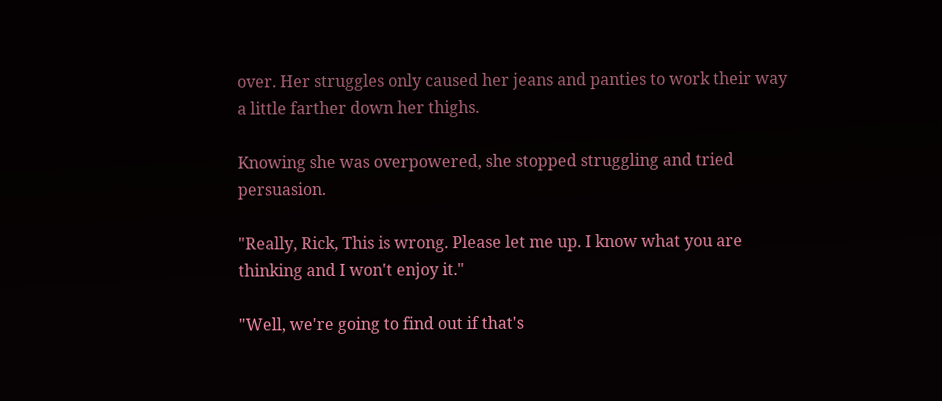over. Her struggles only caused her jeans and panties to work their way a little farther down her thighs.

Knowing she was overpowered, she stopped struggling and tried persuasion.

"Really, Rick, This is wrong. Please let me up. I know what you are thinking and I won't enjoy it."

"Well, we're going to find out if that's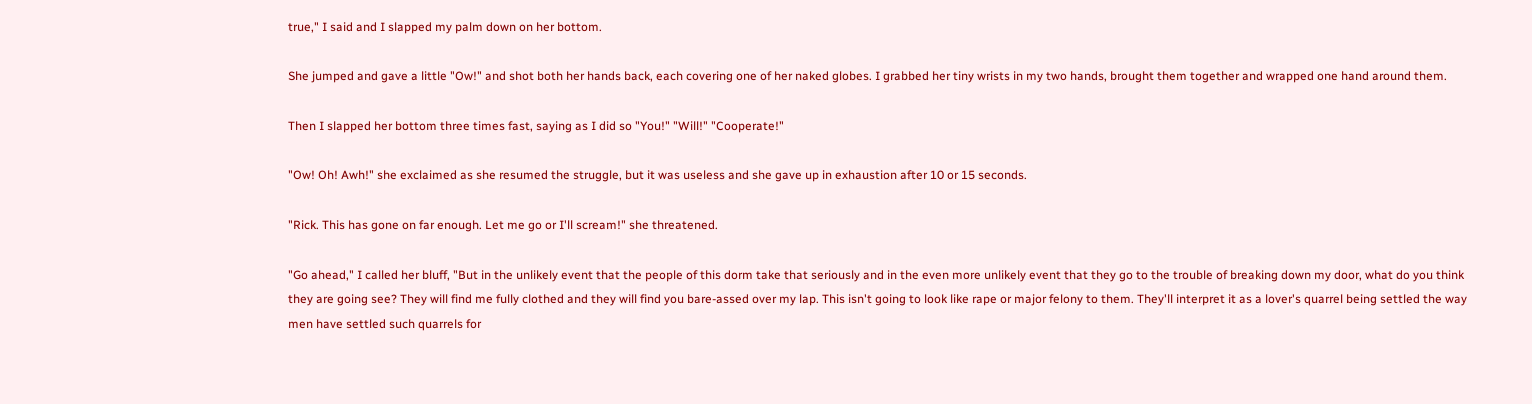true," I said and I slapped my palm down on her bottom.

She jumped and gave a little "Ow!" and shot both her hands back, each covering one of her naked globes. I grabbed her tiny wrists in my two hands, brought them together and wrapped one hand around them.

Then I slapped her bottom three times fast, saying as I did so "You!" "Will!" "Cooperate!"

"Ow! Oh! Awh!" she exclaimed as she resumed the struggle, but it was useless and she gave up in exhaustion after 10 or 15 seconds.

"Rick. This has gone on far enough. Let me go or I'll scream!" she threatened.

"Go ahead," I called her bluff, "But in the unlikely event that the people of this dorm take that seriously and in the even more unlikely event that they go to the trouble of breaking down my door, what do you think they are going see? They will find me fully clothed and they will find you bare-assed over my lap. This isn't going to look like rape or major felony to them. They'll interpret it as a lover's quarrel being settled the way men have settled such quarrels for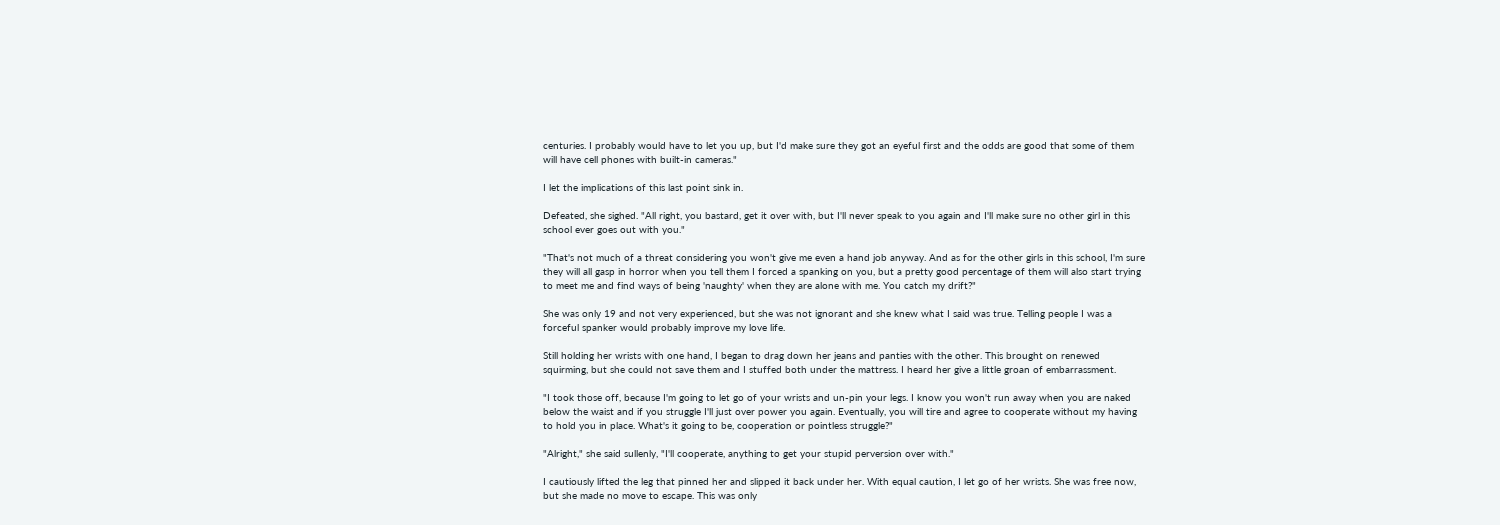centuries. I probably would have to let you up, but I'd make sure they got an eyeful first and the odds are good that some of them will have cell phones with built-in cameras."

I let the implications of this last point sink in.

Defeated, she sighed. "All right, you bastard, get it over with, but I'll never speak to you again and I'll make sure no other girl in this school ever goes out with you."

"That's not much of a threat considering you won't give me even a hand job anyway. And as for the other girls in this school, I'm sure they will all gasp in horror when you tell them I forced a spanking on you, but a pretty good percentage of them will also start trying to meet me and find ways of being 'naughty' when they are alone with me. You catch my drift?"

She was only 19 and not very experienced, but she was not ignorant and she knew what I said was true. Telling people I was a forceful spanker would probably improve my love life.

Still holding her wrists with one hand, I began to drag down her jeans and panties with the other. This brought on renewed squirming, but she could not save them and I stuffed both under the mattress. I heard her give a little groan of embarrassment.

"I took those off, because I'm going to let go of your wrists and un-pin your legs. I know you won't run away when you are naked below the waist and if you struggle I'll just over power you again. Eventually, you will tire and agree to cooperate without my having to hold you in place. What's it going to be, cooperation or pointless struggle?"

"Alright," she said sullenly, "I'll cooperate, anything to get your stupid perversion over with."

I cautiously lifted the leg that pinned her and slipped it back under her. With equal caution, I let go of her wrists. She was free now, but she made no move to escape. This was only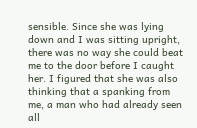sensible. Since she was lying down and I was sitting upright, there was no way she could beat me to the door before I caught her. I figured that she was also thinking that a spanking from me, a man who had already seen all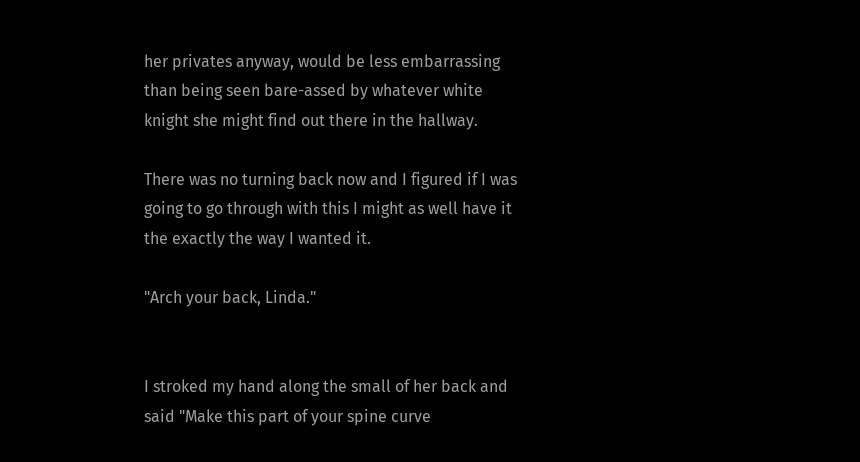her privates anyway, would be less embarrassing than being seen bare-assed by whatever white knight she might find out there in the hallway.

There was no turning back now and I figured if I was going to go through with this I might as well have it the exactly the way I wanted it.

"Arch your back, Linda."


I stroked my hand along the small of her back and said "Make this part of your spine curve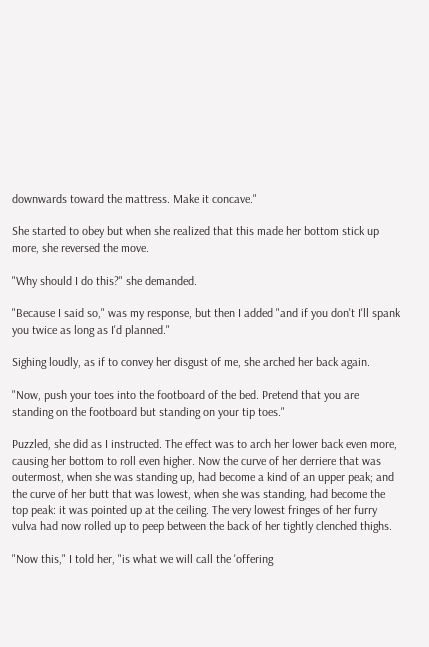downwards toward the mattress. Make it concave."

She started to obey but when she realized that this made her bottom stick up more, she reversed the move.

"Why should I do this?" she demanded.

"Because I said so," was my response, but then I added "and if you don't I'll spank you twice as long as I'd planned."

Sighing loudly, as if to convey her disgust of me, she arched her back again.

"Now, push your toes into the footboard of the bed. Pretend that you are standing on the footboard but standing on your tip toes."

Puzzled, she did as I instructed. The effect was to arch her lower back even more, causing her bottom to roll even higher. Now the curve of her derriere that was outermost, when she was standing up, had become a kind of an upper peak; and the curve of her butt that was lowest, when she was standing, had become the top peak: it was pointed up at the ceiling. The very lowest fringes of her furry vulva had now rolled up to peep between the back of her tightly clenched thighs.

"Now this," I told her, "is what we will call the 'offering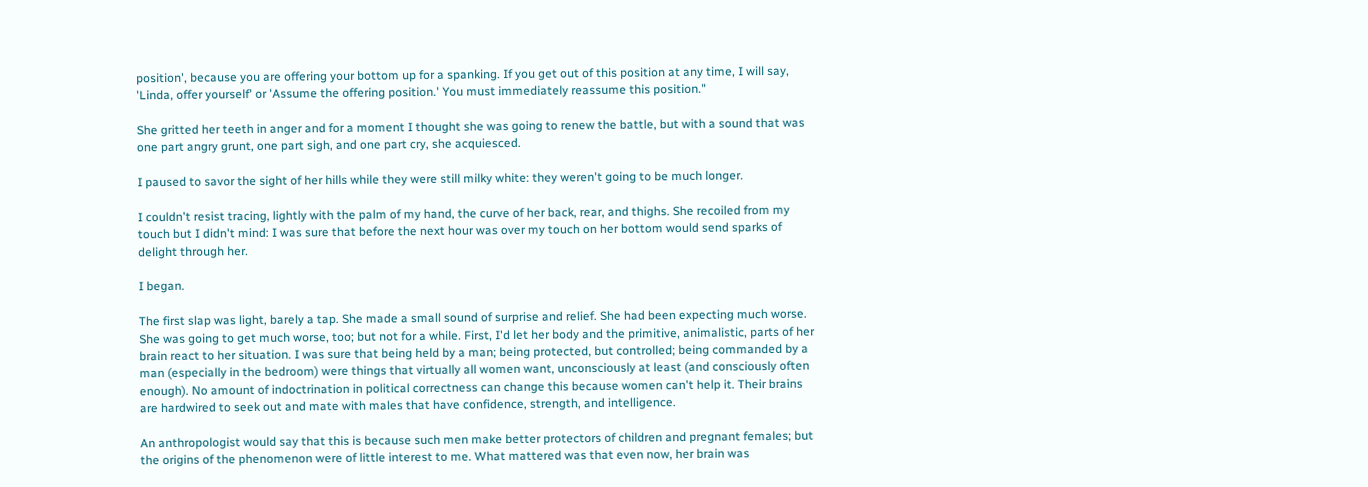position', because you are offering your bottom up for a spanking. If you get out of this position at any time, I will say, 'Linda, offer yourself' or 'Assume the offering position.' You must immediately reassume this position."

She gritted her teeth in anger and for a moment I thought she was going to renew the battle, but with a sound that was one part angry grunt, one part sigh, and one part cry, she acquiesced.

I paused to savor the sight of her hills while they were still milky white: they weren't going to be much longer.

I couldn't resist tracing, lightly with the palm of my hand, the curve of her back, rear, and thighs. She recoiled from my touch but I didn't mind: I was sure that before the next hour was over my touch on her bottom would send sparks of delight through her.

I began.

The first slap was light, barely a tap. She made a small sound of surprise and relief. She had been expecting much worse. She was going to get much worse, too; but not for a while. First, I'd let her body and the primitive, animalistic, parts of her brain react to her situation. I was sure that being held by a man; being protected, but controlled; being commanded by a man (especially in the bedroom) were things that virtually all women want, unconsciously at least (and consciously often enough). No amount of indoctrination in political correctness can change this because women can't help it. Their brains are hardwired to seek out and mate with males that have confidence, strength, and intelligence.

An anthropologist would say that this is because such men make better protectors of children and pregnant females; but the origins of the phenomenon were of little interest to me. What mattered was that even now, her brain was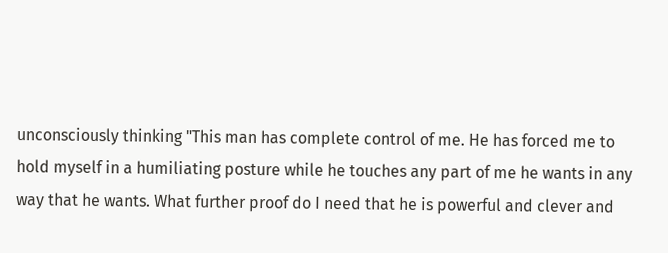unconsciously thinking "This man has complete control of me. He has forced me to hold myself in a humiliating posture while he touches any part of me he wants in any way that he wants. What further proof do I need that he is powerful and clever and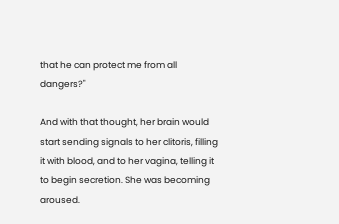that he can protect me from all dangers?"

And with that thought, her brain would start sending signals to her clitoris, filling it with blood, and to her vagina, telling it to begin secretion. She was becoming aroused.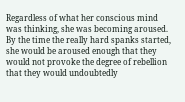Regardless of what her conscious mind was thinking, she was becoming aroused. By the time the really hard spanks started, she would be aroused enough that they would not provoke the degree of rebellion that they would undoubtedly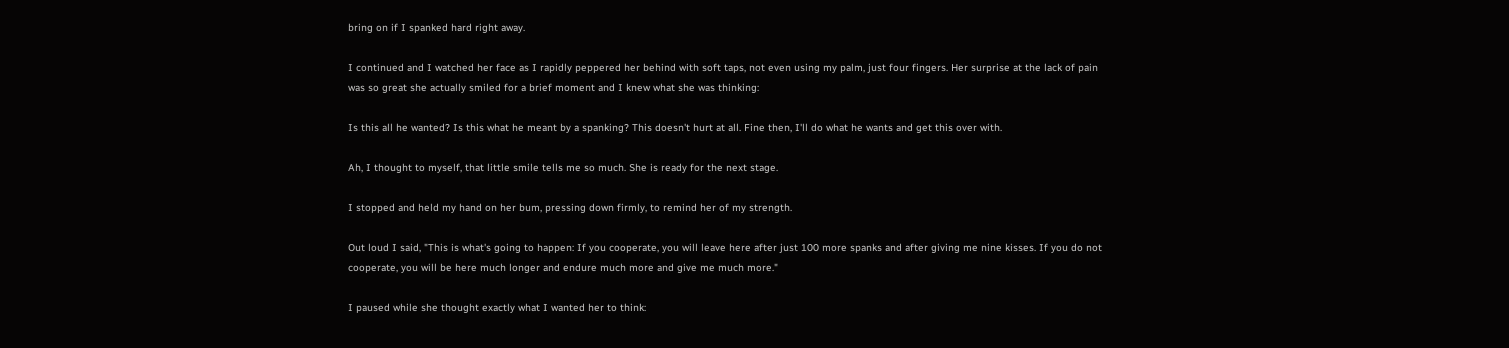bring on if I spanked hard right away.

I continued and I watched her face as I rapidly peppered her behind with soft taps, not even using my palm, just four fingers. Her surprise at the lack of pain was so great she actually smiled for a brief moment and I knew what she was thinking:

Is this all he wanted? Is this what he meant by a spanking? This doesn't hurt at all. Fine then, I'll do what he wants and get this over with.

Ah, I thought to myself, that little smile tells me so much. She is ready for the next stage.

I stopped and held my hand on her bum, pressing down firmly, to remind her of my strength.

Out loud I said, "This is what's going to happen: If you cooperate, you will leave here after just 100 more spanks and after giving me nine kisses. If you do not cooperate, you will be here much longer and endure much more and give me much more."

I paused while she thought exactly what I wanted her to think: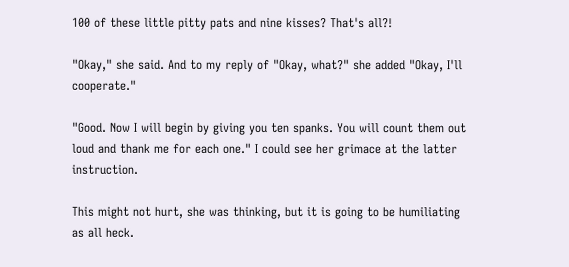100 of these little pitty pats and nine kisses? That's all?!

"Okay," she said. And to my reply of "Okay, what?" she added "Okay, I'll cooperate."

"Good. Now I will begin by giving you ten spanks. You will count them out loud and thank me for each one." I could see her grimace at the latter instruction.

This might not hurt, she was thinking, but it is going to be humiliating as all heck.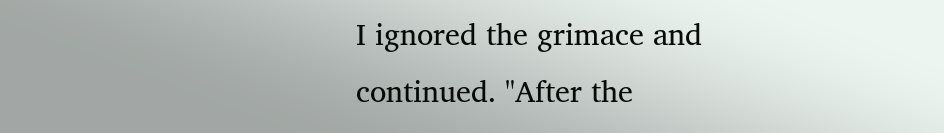I ignored the grimace and continued. "After the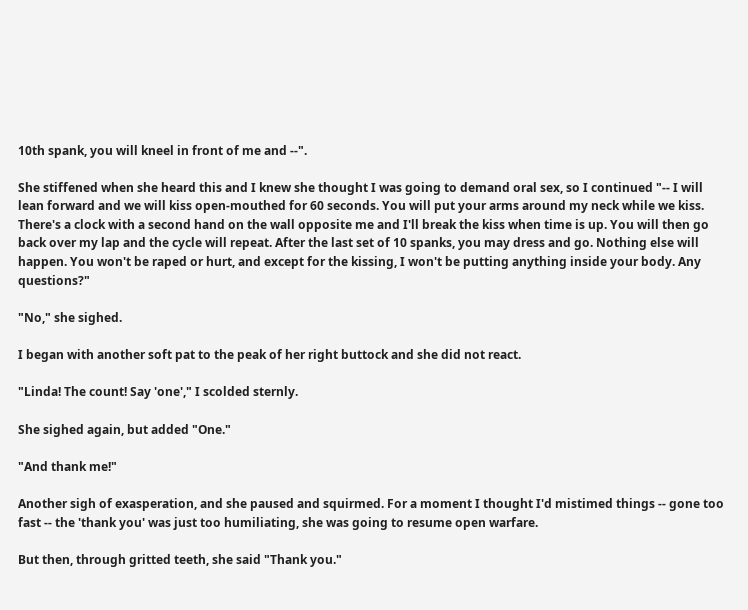10th spank, you will kneel in front of me and --".

She stiffened when she heard this and I knew she thought I was going to demand oral sex, so I continued "-- I will lean forward and we will kiss open-mouthed for 60 seconds. You will put your arms around my neck while we kiss. There's a clock with a second hand on the wall opposite me and I'll break the kiss when time is up. You will then go back over my lap and the cycle will repeat. After the last set of 10 spanks, you may dress and go. Nothing else will happen. You won't be raped or hurt, and except for the kissing, I won't be putting anything inside your body. Any questions?"

"No," she sighed.

I began with another soft pat to the peak of her right buttock and she did not react.

"Linda! The count! Say 'one'," I scolded sternly.

She sighed again, but added "One."

"And thank me!"

Another sigh of exasperation, and she paused and squirmed. For a moment I thought I'd mistimed things -- gone too fast -- the 'thank you' was just too humiliating, she was going to resume open warfare.

But then, through gritted teeth, she said "Thank you."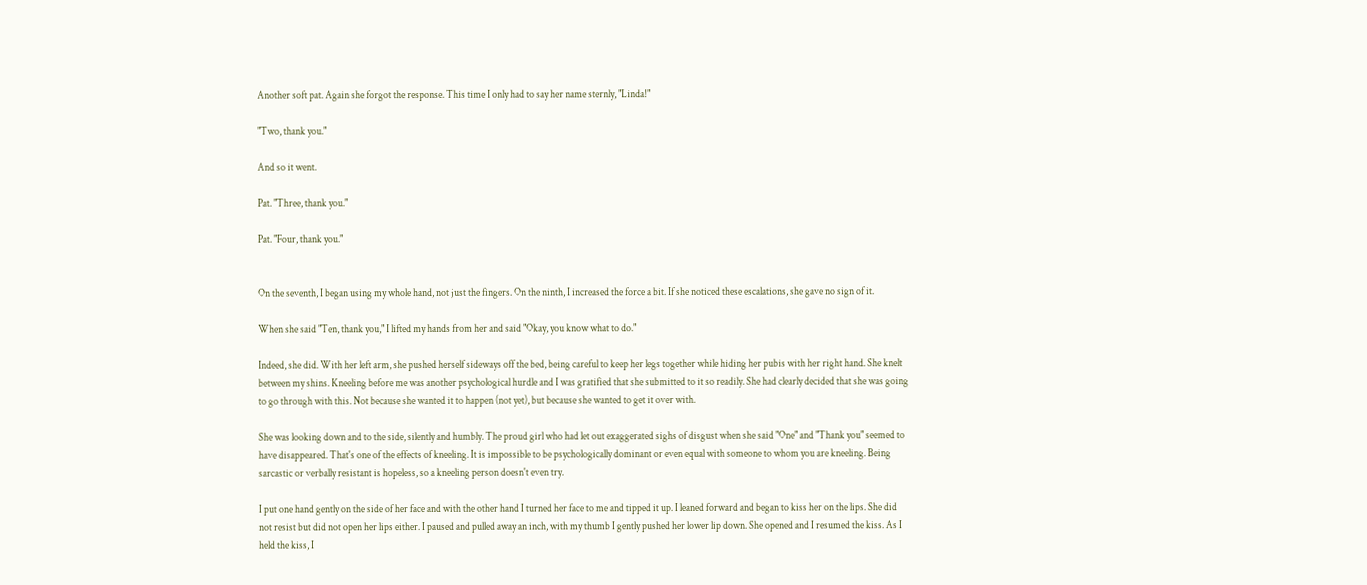Another soft pat. Again she forgot the response. This time I only had to say her name sternly, "Linda!"

"Two, thank you."

And so it went.

Pat. "Three, thank you."

Pat. "Four, thank you."


On the seventh, I began using my whole hand, not just the fingers. On the ninth, I increased the force a bit. If she noticed these escalations, she gave no sign of it.

When she said "Ten, thank you," I lifted my hands from her and said "Okay, you know what to do."

Indeed, she did. With her left arm, she pushed herself sideways off the bed, being careful to keep her legs together while hiding her pubis with her right hand. She knelt between my shins. Kneeling before me was another psychological hurdle and I was gratified that she submitted to it so readily. She had clearly decided that she was going to go through with this. Not because she wanted it to happen (not yet), but because she wanted to get it over with.

She was looking down and to the side, silently and humbly. The proud girl who had let out exaggerated sighs of disgust when she said "One" and "Thank you" seemed to have disappeared. That's one of the effects of kneeling. It is impossible to be psychologically dominant or even equal with someone to whom you are kneeling. Being sarcastic or verbally resistant is hopeless, so a kneeling person doesn't even try.

I put one hand gently on the side of her face and with the other hand I turned her face to me and tipped it up. I leaned forward and began to kiss her on the lips. She did not resist but did not open her lips either. I paused and pulled away an inch, with my thumb I gently pushed her lower lip down. She opened and I resumed the kiss. As I held the kiss, I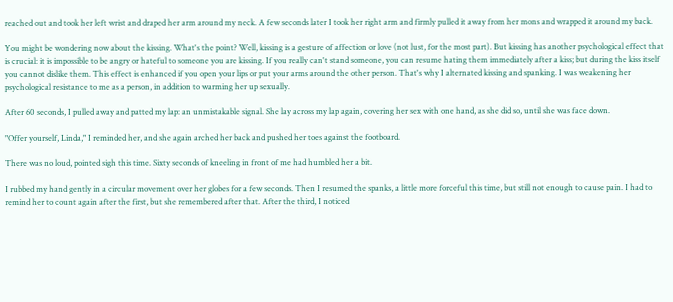reached out and took her left wrist and draped her arm around my neck. A few seconds later I took her right arm and firmly pulled it away from her mons and wrapped it around my back.

You might be wondering now about the kissing. What's the point? Well, kissing is a gesture of affection or love (not lust, for the most part). But kissing has another psychological effect that is crucial: it is impossible to be angry or hateful to someone you are kissing. If you really can't stand someone, you can resume hating them immediately after a kiss; but during the kiss itself you cannot dislike them. This effect is enhanced if you open your lips or put your arms around the other person. That's why I alternated kissing and spanking. I was weakening her psychological resistance to me as a person, in addition to warming her up sexually.

After 60 seconds, I pulled away and patted my lap: an unmistakable signal. She lay across my lap again, covering her sex with one hand, as she did so, until she was face down.

"Offer yourself, Linda," I reminded her, and she again arched her back and pushed her toes against the footboard.

There was no loud, pointed sigh this time. Sixty seconds of kneeling in front of me had humbled her a bit.

I rubbed my hand gently in a circular movement over her globes for a few seconds. Then I resumed the spanks, a little more forceful this time, but still not enough to cause pain. I had to remind her to count again after the first, but she remembered after that. After the third, I noticed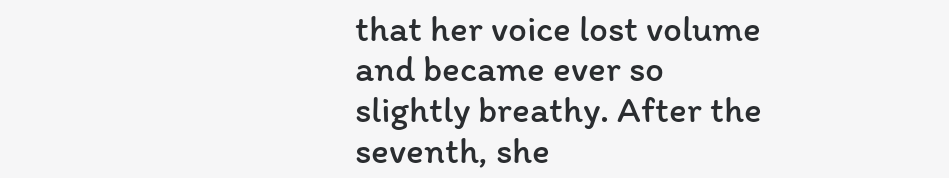that her voice lost volume and became ever so slightly breathy. After the seventh, she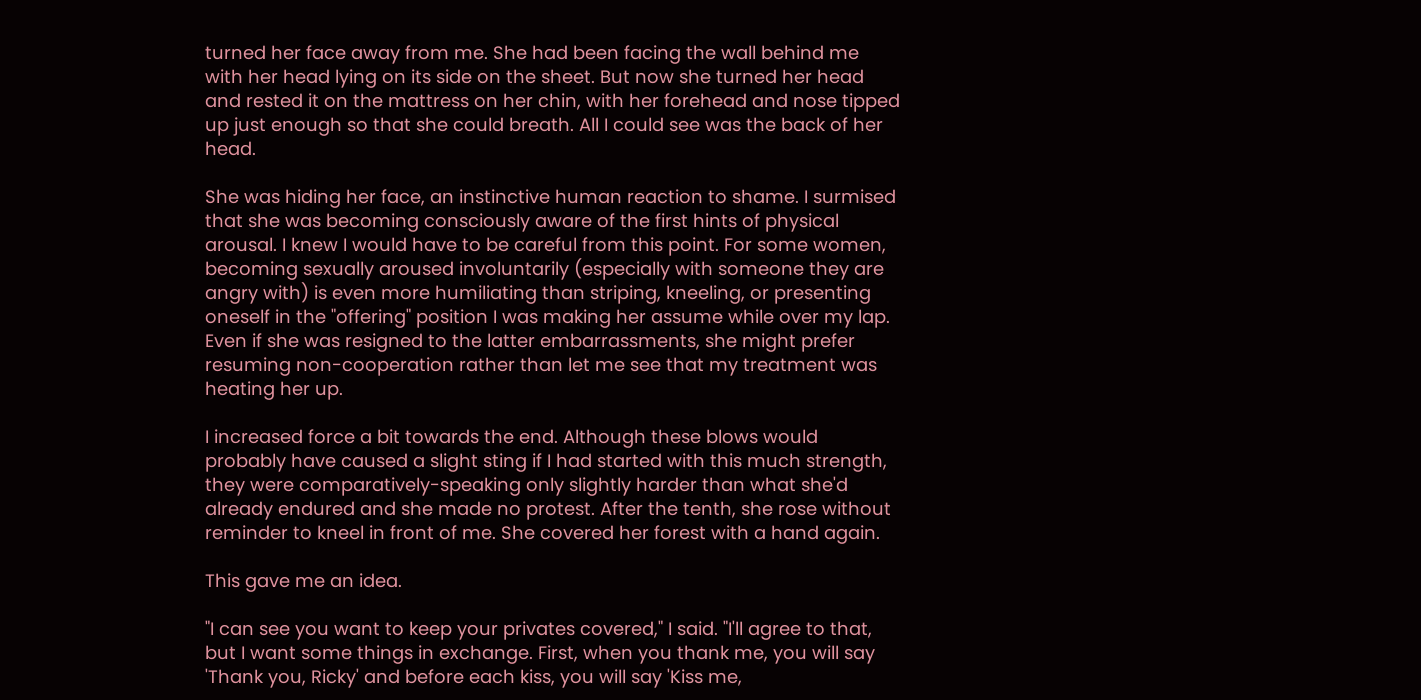turned her face away from me. She had been facing the wall behind me with her head lying on its side on the sheet. But now she turned her head and rested it on the mattress on her chin, with her forehead and nose tipped up just enough so that she could breath. All I could see was the back of her head.

She was hiding her face, an instinctive human reaction to shame. I surmised that she was becoming consciously aware of the first hints of physical arousal. I knew I would have to be careful from this point. For some women, becoming sexually aroused involuntarily (especially with someone they are angry with) is even more humiliating than striping, kneeling, or presenting oneself in the "offering" position I was making her assume while over my lap. Even if she was resigned to the latter embarrassments, she might prefer resuming non-cooperation rather than let me see that my treatment was heating her up.

I increased force a bit towards the end. Although these blows would probably have caused a slight sting if I had started with this much strength, they were comparatively-speaking only slightly harder than what she'd already endured and she made no protest. After the tenth, she rose without reminder to kneel in front of me. She covered her forest with a hand again.

This gave me an idea.

"I can see you want to keep your privates covered," I said. "I'll agree to that, but I want some things in exchange. First, when you thank me, you will say 'Thank you, Ricky' and before each kiss, you will say 'Kiss me,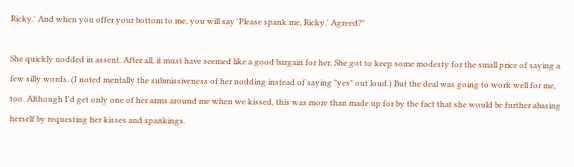Ricky.' And when you offer your bottom to me, you will say 'Please spank me, Ricky.' Agreed?"

She quickly nodded in assent. After all, it must have seemed like a good bargain for her. She got to keep some modesty for the small price of saying a few silly words. (I noted mentally the submissiveness of her nodding instead of saying "yes" out loud.) But the deal was going to work well for me, too. Although I'd get only one of her arms around me when we kissed, this was more than made up for by the fact that she would be further abasing herself by requesting her kisses and spankings.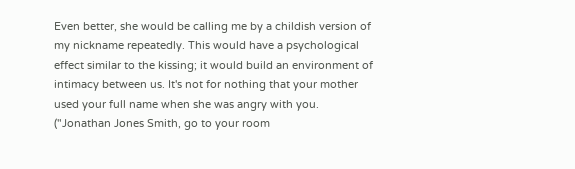Even better, she would be calling me by a childish version of my nickname repeatedly. This would have a psychological effect similar to the kissing; it would build an environment of intimacy between us. It's not for nothing that your mother used your full name when she was angry with you. ("Jonathan Jones Smith, go to your room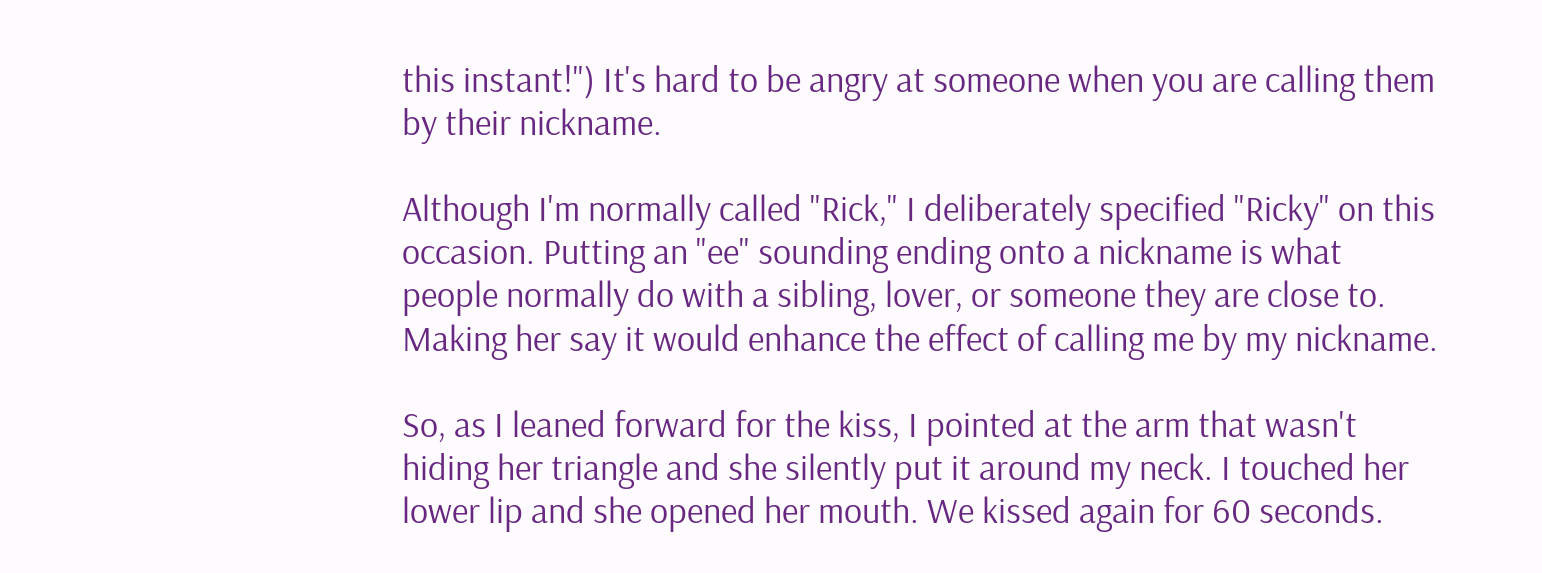this instant!") It's hard to be angry at someone when you are calling them by their nickname.

Although I'm normally called "Rick," I deliberately specified "Ricky" on this occasion. Putting an "ee" sounding ending onto a nickname is what people normally do with a sibling, lover, or someone they are close to. Making her say it would enhance the effect of calling me by my nickname.

So, as I leaned forward for the kiss, I pointed at the arm that wasn't hiding her triangle and she silently put it around my neck. I touched her lower lip and she opened her mouth. We kissed again for 60 seconds.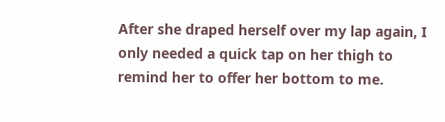After she draped herself over my lap again, I only needed a quick tap on her thigh to remind her to offer her bottom to me.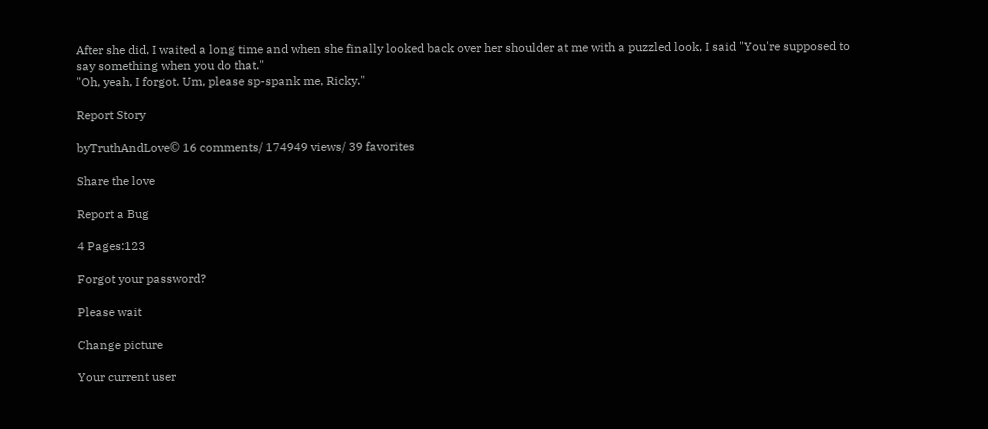After she did, I waited a long time and when she finally looked back over her shoulder at me with a puzzled look, I said "You're supposed to say something when you do that."
"Oh, yeah, I forgot. Um, please sp-spank me, Ricky."

Report Story

byTruthAndLove© 16 comments/ 174949 views/ 39 favorites

Share the love

Report a Bug

4 Pages:123

Forgot your password?

Please wait

Change picture

Your current user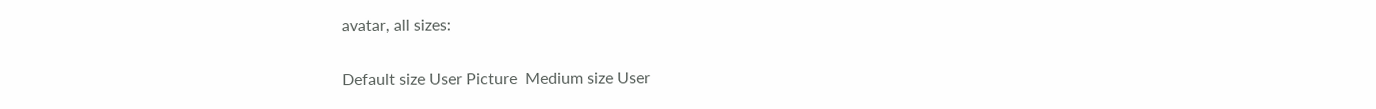avatar, all sizes:

Default size User Picture  Medium size User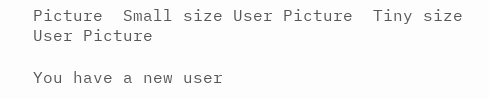Picture  Small size User Picture  Tiny size User Picture

You have a new user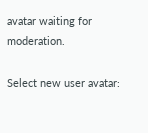avatar waiting for moderation.

Select new user avatar: